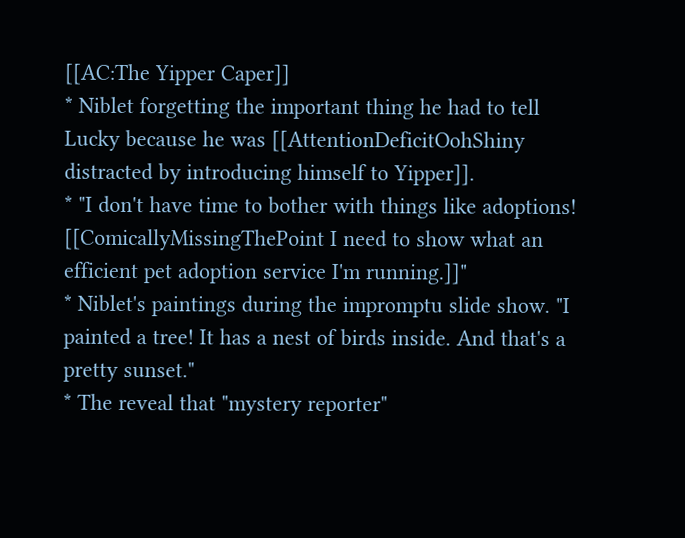[[AC:The Yipper Caper]]
* Niblet forgetting the important thing he had to tell Lucky because he was [[AttentionDeficitOohShiny distracted by introducing himself to Yipper]].
* "I don't have time to bother with things like adoptions! [[ComicallyMissingThePoint I need to show what an efficient pet adoption service I'm running.]]"
* Niblet's paintings during the impromptu slide show. "I painted a tree! It has a nest of birds inside. And that's a pretty sunset."
* The reveal that "mystery reporter"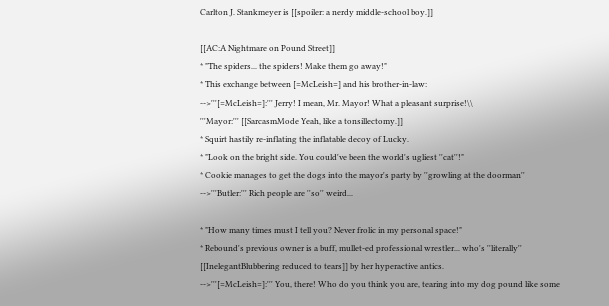Carlton J. Stankmeyer is [[spoiler: a nerdy middle-school boy.]]

[[AC:A Nightmare on Pound Street]]
* "The spiders... the spiders! Make them go away!"
* This exchange between [=McLeish=] and his brother-in-law:
-->'''[=McLeish=]:''' Jerry! I mean, Mr. Mayor! What a pleasant surprise!\\
'''Mayor:''' [[SarcasmMode Yeah, like a tonsillectomy.]]
* Squirt hastily re-inflating the inflatable decoy of Lucky.
* "Look on the bright side. You could've been the world's ugliest ''cat''!"
* Cookie manages to get the dogs into the mayor's party by ''growling at the doorman''
-->'''Butler:''' Rich people are ''so'' weird...

* "How many times must I tell you? Never frolic in my personal space!"
* Rebound's previous owner is a buff, mullet-ed professional wrestler... who's ''literally'' [[InelegantBlubbering reduced to tears]] by her hyperactive antics.
-->'''[=McLeish=]:''' You, there! Who do you think you are, tearing into my dog pound like some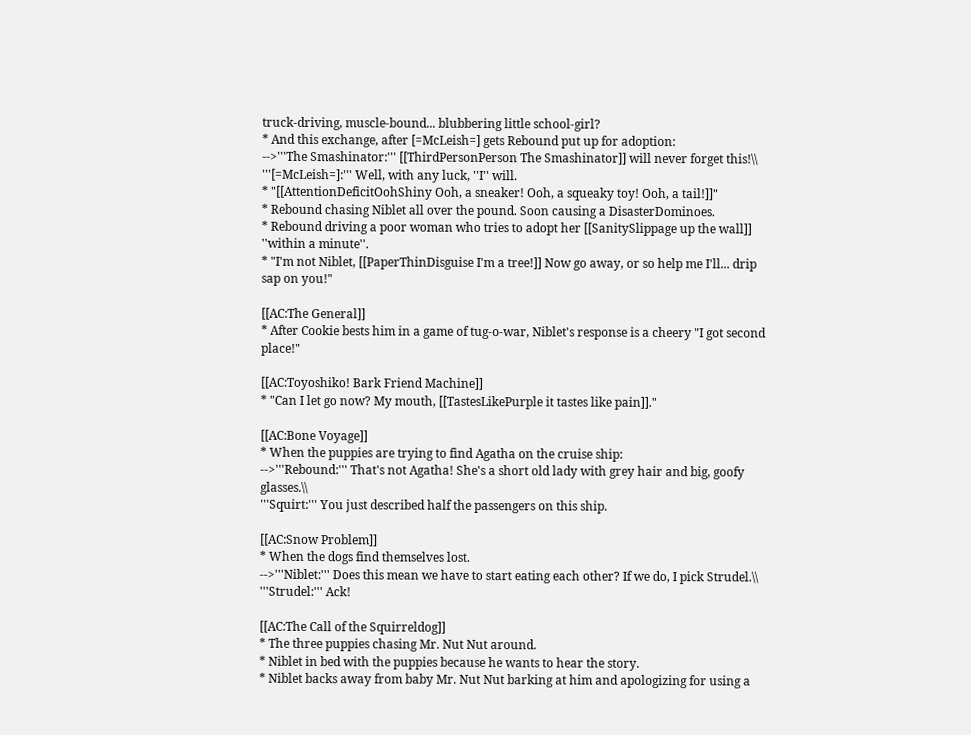truck-driving, muscle-bound... blubbering little school-girl?
* And this exchange, after [=McLeish=] gets Rebound put up for adoption:
-->'''The Smashinator:''' [[ThirdPersonPerson The Smashinator]] will never forget this!\\
'''[=McLeish=]:''' Well, with any luck, ''I'' will.
* "[[AttentionDeficitOohShiny Ooh, a sneaker! Ooh, a squeaky toy! Ooh, a tail!]]"
* Rebound chasing Niblet all over the pound. Soon causing a DisasterDominoes.
* Rebound driving a poor woman who tries to adopt her [[SanitySlippage up the wall]] ''within a minute''.
* "I'm not Niblet, [[PaperThinDisguise I'm a tree!]] Now go away, or so help me I'll... drip sap on you!"

[[AC:The General]]
* After Cookie bests him in a game of tug-o-war, Niblet's response is a cheery "I got second place!"

[[AC:Toyoshiko! Bark Friend Machine]]
* "Can I let go now? My mouth, [[TastesLikePurple it tastes like pain]]."

[[AC:Bone Voyage]]
* When the puppies are trying to find Agatha on the cruise ship:
-->'''Rebound:''' That's not Agatha! She's a short old lady with grey hair and big, goofy glasses.\\
'''Squirt:''' You just described half the passengers on this ship.

[[AC:Snow Problem]]
* When the dogs find themselves lost.
-->'''Niblet:''' Does this mean we have to start eating each other? If we do, I pick Strudel.\\
'''Strudel:''' Ack!

[[AC:The Call of the Squirreldog]]
* The three puppies chasing Mr. Nut Nut around.
* Niblet in bed with the puppies because he wants to hear the story.
* Niblet backs away from baby Mr. Nut Nut barking at him and apologizing for using a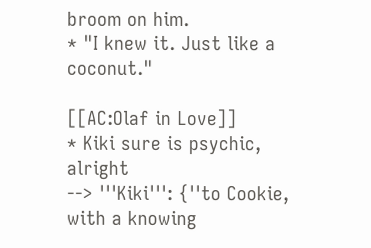broom on him.
* "I knew it. Just like a coconut."

[[AC:Olaf in Love]]
* Kiki sure is psychic, alright
--> '''Kiki''': {''to Cookie, with a knowing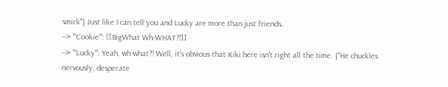smirk''} Just like I can tell you and Lucky are more than just friends.
--> '''Cookie''': [[BigWhat Wh-WHAT?!]]
--> '''Lucky''': Yeah, wh-what?! Well, it's obvious that Kiki here isn't right all the time. {''He chuckles nervously, desperate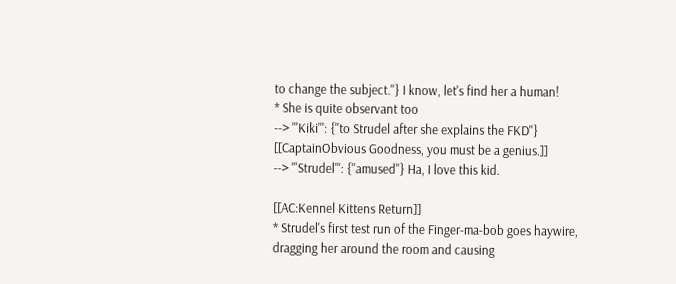to change the subject.''} I know, let's find her a human!
* She is quite observant too
--> '''Kiki''': {''to Strudel after she explains the FKD''} [[CaptainObvious Goodness, you must be a genius.]]
--> '''Strudel''': {''amused''} Ha, I love this kid.

[[AC:Kennel Kittens Return]]
* Strudel's first test run of the Finger-ma-bob goes haywire, dragging her around the room and causing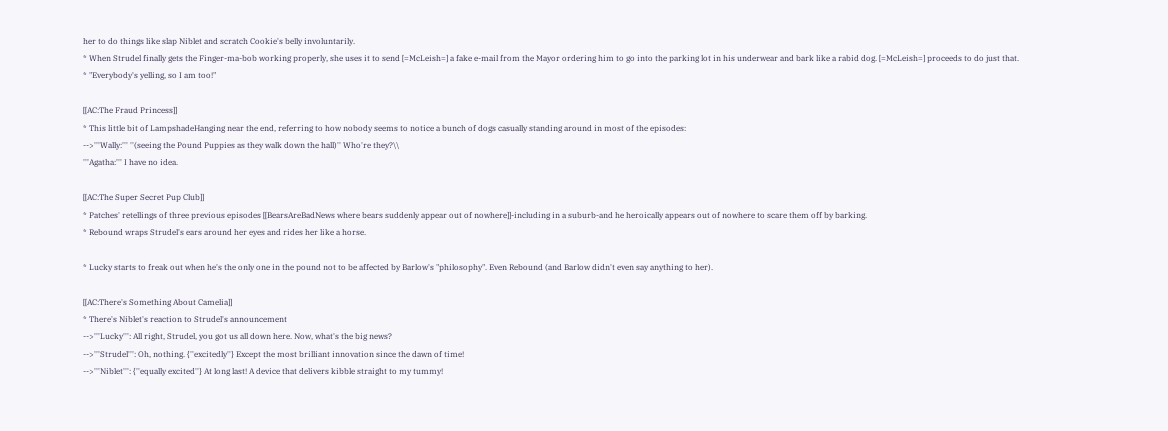her to do things like slap Niblet and scratch Cookie's belly involuntarily.
* When Strudel finally gets the Finger-ma-bob working properly, she uses it to send [=McLeish=] a fake e-mail from the Mayor ordering him to go into the parking lot in his underwear and bark like a rabid dog. [=McLeish=] proceeds to do just that.
* "Everybody's yelling, so I am too!"

[[AC:The Fraud Princess]]
* This little bit of LampshadeHanging near the end, referring to how nobody seems to notice a bunch of dogs casually standing around in most of the episodes:
-->'''Wally:''' ''(seeing the Pound Puppies as they walk down the hall)'' Who're they?\\
'''Agatha:''' I have no idea.

[[AC:The Super Secret Pup Club]]
* Patches' retellings of three previous episodes [[BearsAreBadNews where bears suddenly appear out of nowhere]]-including in a suburb-and he heroically appears out of nowhere to scare them off by barking.
* Rebound wraps Strudel's ears around her eyes and rides her like a horse.

* Lucky starts to freak out when he's the only one in the pound not to be affected by Barlow's "philosophy". Even Rebound (and Barlow didn't even say anything to her).

[[AC:There's Something About Camelia]]
* There's Niblet's reaction to Strudel's announcement
-->'''Lucky''': All right, Strudel, you got us all down here. Now, what's the big news?
-->'''Strudel''': Oh, nothing. {''excitedly''} Except the most brilliant innovation since the dawn of time!
-->'''Niblet''': {''equally excited''} At long last! A device that delivers kibble straight to my tummy!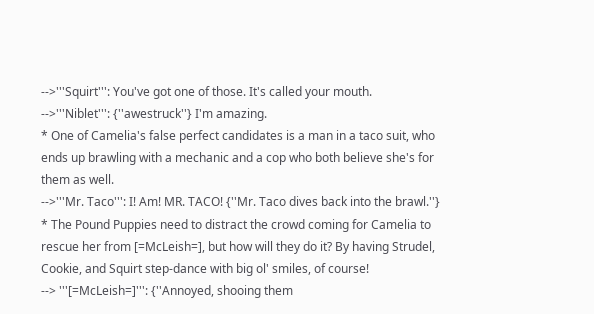-->'''Squirt''': You've got one of those. It's called your mouth.
-->'''Niblet''': {''awestruck''} I'm amazing.
* One of Camelia's false perfect candidates is a man in a taco suit, who ends up brawling with a mechanic and a cop who both believe she's for them as well.
-->'''Mr. Taco''': I! Am! MR. TACO! {''Mr. Taco dives back into the brawl.''}
* The Pound Puppies need to distract the crowd coming for Camelia to rescue her from [=McLeish=], but how will they do it? By having Strudel, Cookie, and Squirt step-dance with big ol' smiles, of course!
--> '''[=McLeish=]''': {''Annoyed, shooing them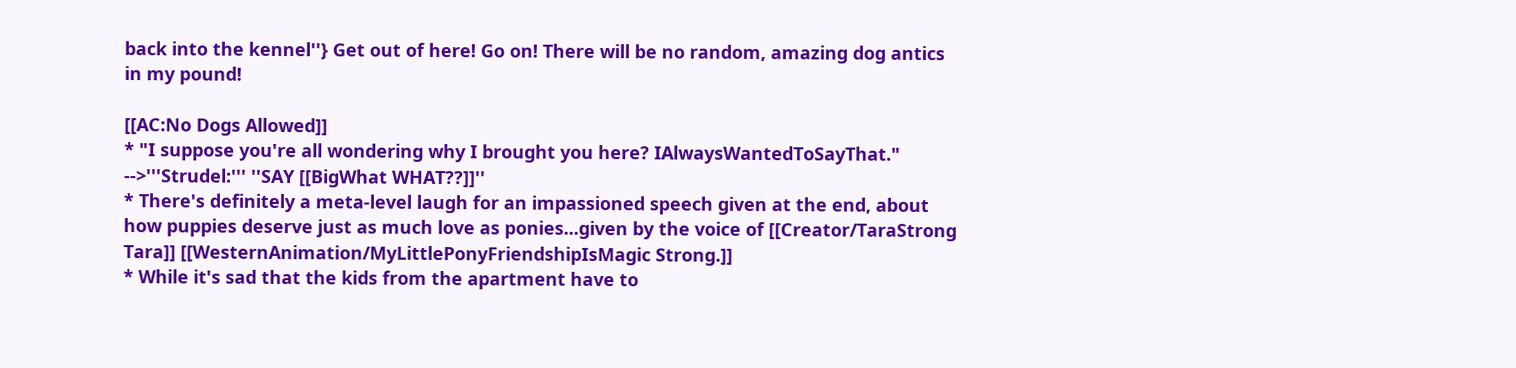back into the kennel''} Get out of here! Go on! There will be no random, amazing dog antics in my pound!

[[AC:No Dogs Allowed]]
* "I suppose you're all wondering why I brought you here? IAlwaysWantedToSayThat."
-->'''Strudel:''' ''SAY [[BigWhat WHAT??]]''
* There's definitely a meta-level laugh for an impassioned speech given at the end, about how puppies deserve just as much love as ponies...given by the voice of [[Creator/TaraStrong Tara]] [[WesternAnimation/MyLittlePonyFriendshipIsMagic Strong.]]
* While it's sad that the kids from the apartment have to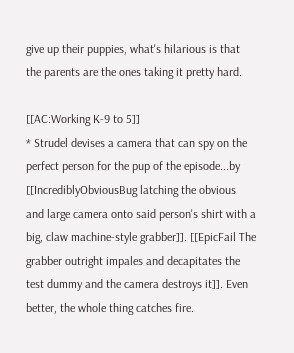give up their puppies, what's hilarious is that the parents are the ones taking it pretty hard.

[[AC:Working K-9 to 5]]
* Strudel devises a camera that can spy on the perfect person for the pup of the episode...by [[IncrediblyObviousBug latching the obvious and large camera onto said person's shirt with a big, claw machine-style grabber]]. [[EpicFail The grabber outright impales and decapitates the test dummy and the camera destroys it]]. Even better, the whole thing catches fire.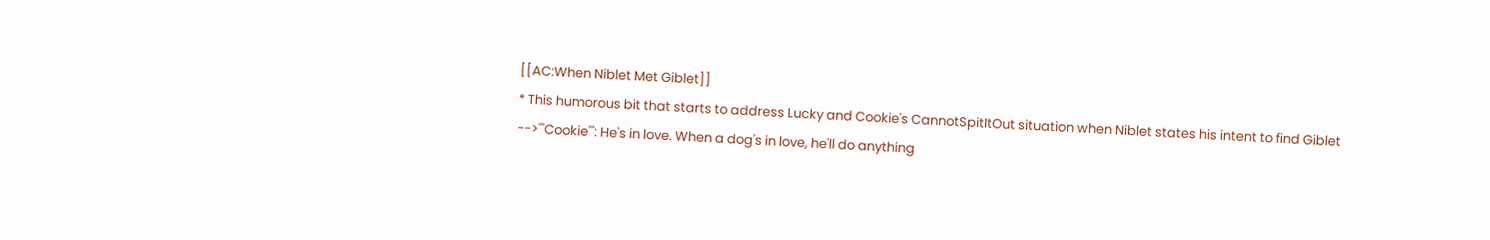[[AC:When Niblet Met Giblet]]
* This humorous bit that starts to address Lucky and Cookie's CannotSpitItOut situation when Niblet states his intent to find Giblet
-->'''Cookie''': He's in love. When a dog's in love, he'll do anything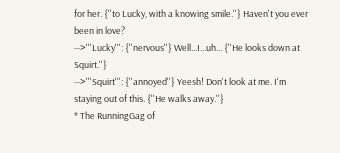for her. {''to Lucky, with a knowing smile.''} Haven't you ever been in love?
-->'''Lucky''': {''nervous''} Well...I...uh... {''He looks down at Squirt.''}
-->'''Squirt''': {''annoyed''} Yeesh! Don't look at me. I'm staying out of this. {''He walks away.''}
* The RunningGag of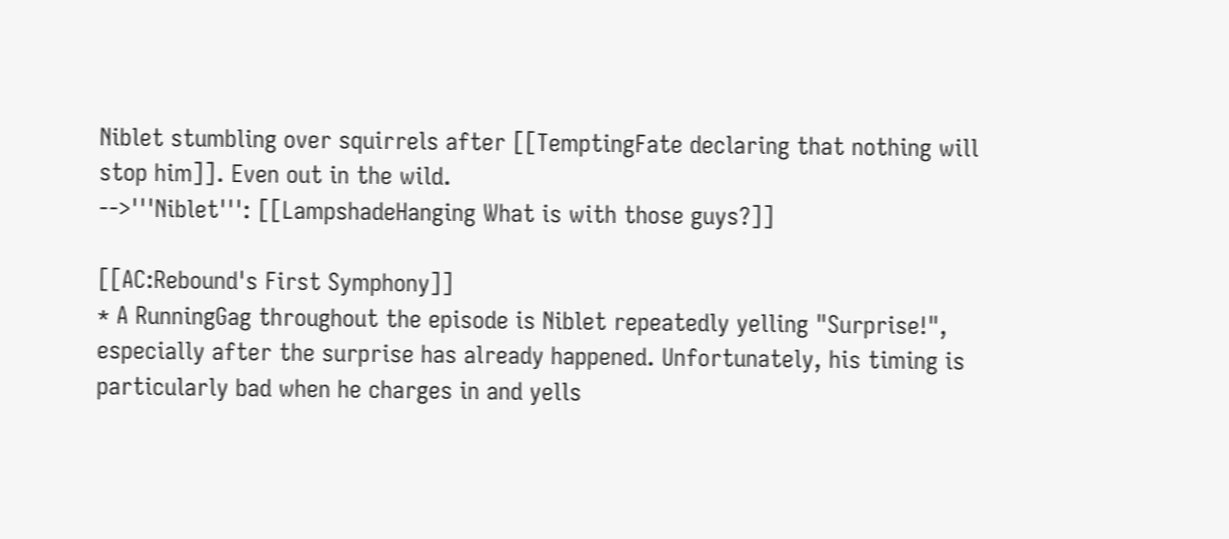Niblet stumbling over squirrels after [[TemptingFate declaring that nothing will stop him]]. Even out in the wild.
-->'''Niblet''': [[LampshadeHanging What is with those guys?]]

[[AC:Rebound's First Symphony]]
* A RunningGag throughout the episode is Niblet repeatedly yelling "Surprise!", especially after the surprise has already happened. Unfortunately, his timing is particularly bad when he charges in and yells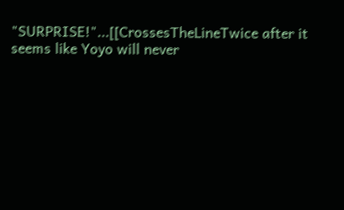"SURPRISE!"...[[CrossesTheLineTwice after it seems like Yoyo will never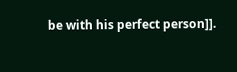be with his perfect person]].